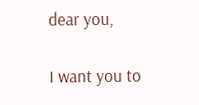dear you,

I want you to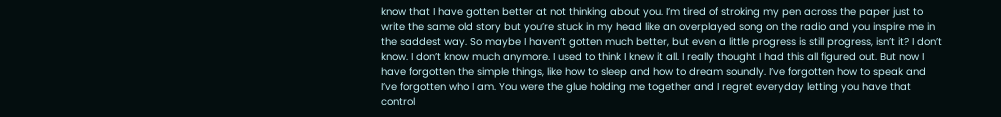know that I have gotten better at not thinking about you. I’m tired of stroking my pen across the paper just to write the same old story but you’re stuck in my head like an overplayed song on the radio and you inspire me in the saddest way. So maybe I haven’t gotten much better, but even a little progress is still progress, isn’t it? I don’t know. I don’t know much anymore. I used to think I knew it all. I really thought I had this all figured out. But now I have forgotten the simple things, like how to sleep and how to dream soundly. I’ve forgotten how to speak and I’ve forgotten who I am. You were the glue holding me together and I regret everyday letting you have that control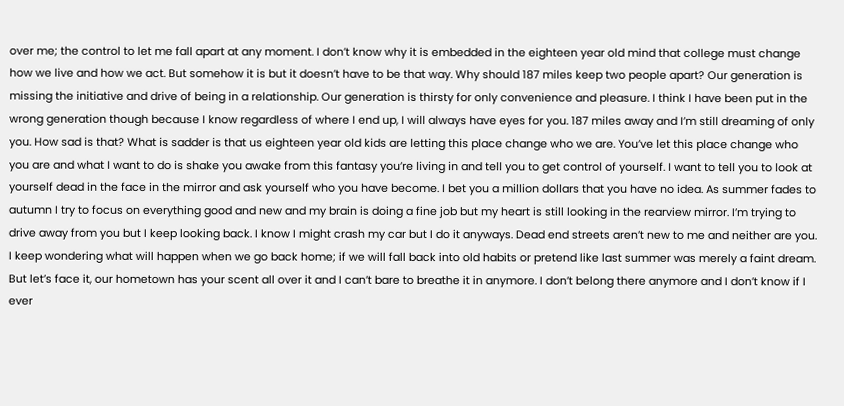over me; the control to let me fall apart at any moment. I don’t know why it is embedded in the eighteen year old mind that college must change how we live and how we act. But somehow it is but it doesn’t have to be that way. Why should 187 miles keep two people apart? Our generation is missing the initiative and drive of being in a relationship. Our generation is thirsty for only convenience and pleasure. I think I have been put in the wrong generation though because I know regardless of where I end up, I will always have eyes for you. 187 miles away and I’m still dreaming of only you. How sad is that? What is sadder is that us eighteen year old kids are letting this place change who we are. You’ve let this place change who you are and what I want to do is shake you awake from this fantasy you’re living in and tell you to get control of yourself. I want to tell you to look at yourself dead in the face in the mirror and ask yourself who you have become. I bet you a million dollars that you have no idea. As summer fades to autumn I try to focus on everything good and new and my brain is doing a fine job but my heart is still looking in the rearview mirror. I’m trying to drive away from you but I keep looking back. I know I might crash my car but I do it anyways. Dead end streets aren’t new to me and neither are you. I keep wondering what will happen when we go back home; if we will fall back into old habits or pretend like last summer was merely a faint dream. But let’s face it, our hometown has your scent all over it and I can’t bare to breathe it in anymore. I don’t belong there anymore and I don’t know if I ever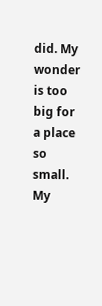did. My wonder is too big for a place so small. My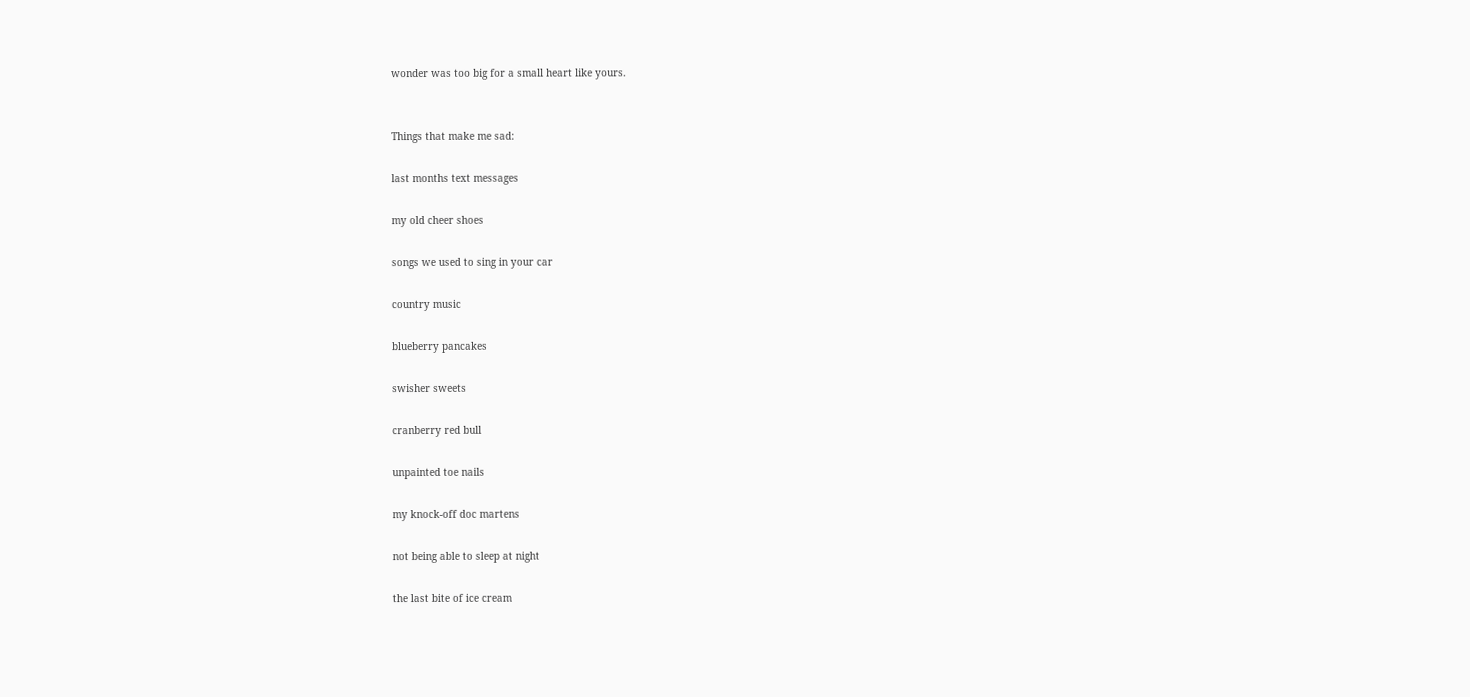wonder was too big for a small heart like yours.


Things that make me sad:

last months text messages

my old cheer shoes

songs we used to sing in your car

country music

blueberry pancakes

swisher sweets

cranberry red bull

unpainted toe nails

my knock-off doc martens

not being able to sleep at night

the last bite of ice cream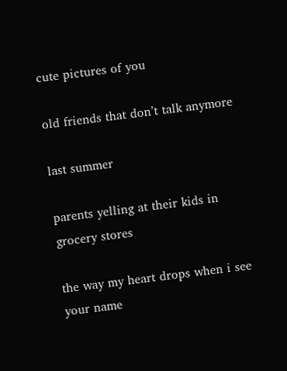cute pictures of you

old friends that don’t talk anymore

last summer

parents yelling at their kids in grocery stores

the way my heart drops when i see your name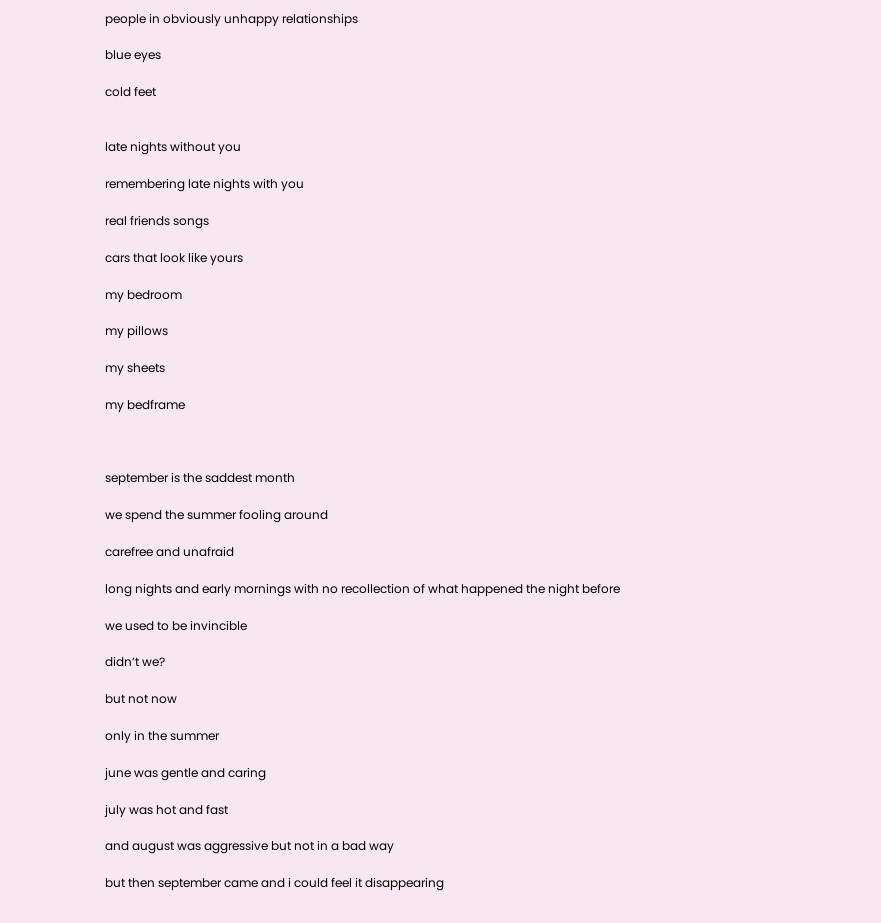people in obviously unhappy relationships

blue eyes

cold feet


late nights without you

remembering late nights with you

real friends songs

cars that look like yours

my bedroom

my pillows

my sheets

my bedframe



september is the saddest month

we spend the summer fooling around

carefree and unafraid

long nights and early mornings with no recollection of what happened the night before

we used to be invincible

didn’t we?

but not now

only in the summer

june was gentle and caring

july was hot and fast

and august was aggressive but not in a bad way

but then september came and i could feel it disappearing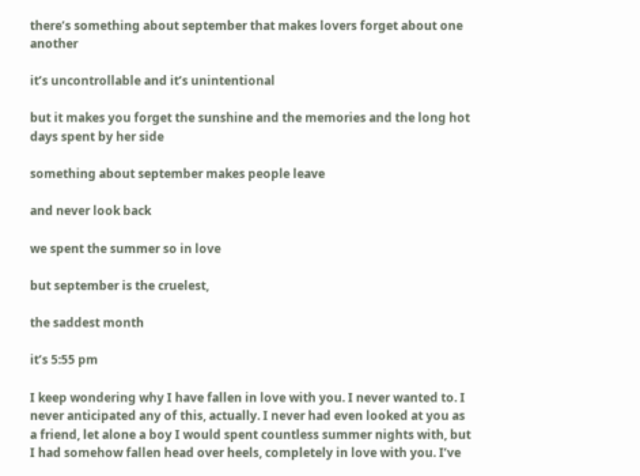there’s something about september that makes lovers forget about one another

it’s uncontrollable and it’s unintentional

but it makes you forget the sunshine and the memories and the long hot days spent by her side

something about september makes people leave

and never look back

we spent the summer so in love

but september is the cruelest,

the saddest month

it’s 5:55 pm

I keep wondering why I have fallen in love with you. I never wanted to. I never anticipated any of this, actually. I never had even looked at you as a friend, let alone a boy I would spent countless summer nights with, but I had somehow fallen head over heels, completely in love with you. I’ve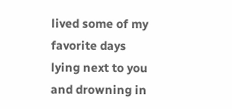lived some of my favorite days lying next to you and drowning in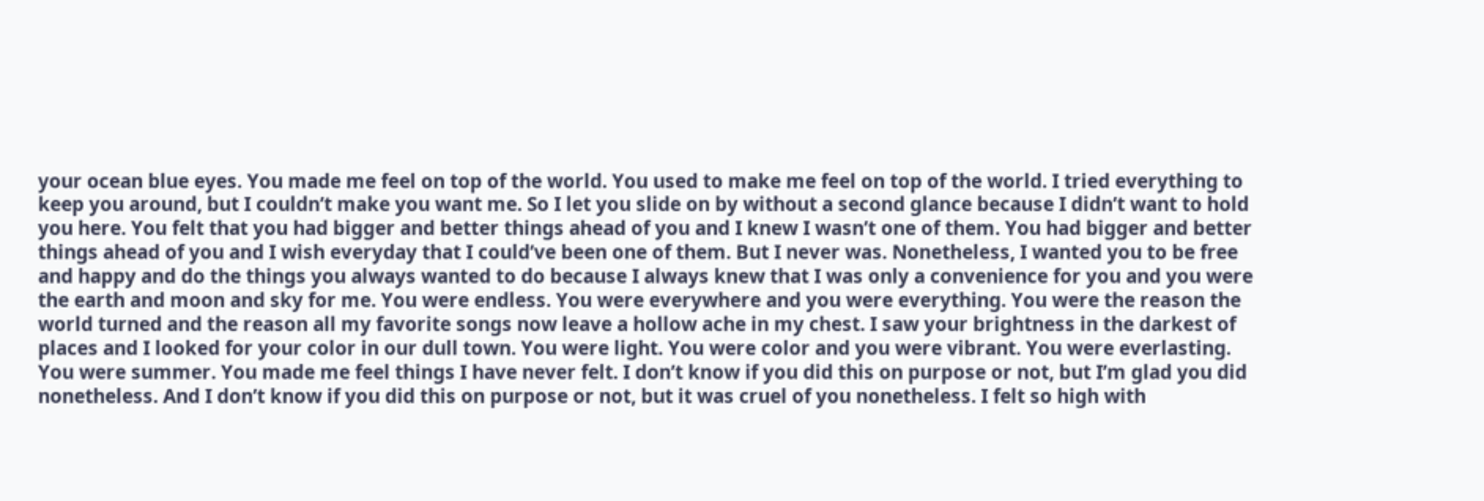your ocean blue eyes. You made me feel on top of the world. You used to make me feel on top of the world. I tried everything to keep you around, but I couldn’t make you want me. So I let you slide on by without a second glance because I didn’t want to hold you here. You felt that you had bigger and better things ahead of you and I knew I wasn’t one of them. You had bigger and better things ahead of you and I wish everyday that I could’ve been one of them. But I never was. Nonetheless, I wanted you to be free and happy and do the things you always wanted to do because I always knew that I was only a convenience for you and you were the earth and moon and sky for me. You were endless. You were everywhere and you were everything. You were the reason the world turned and the reason all my favorite songs now leave a hollow ache in my chest. I saw your brightness in the darkest of places and I looked for your color in our dull town. You were light. You were color and you were vibrant. You were everlasting. You were summer. You made me feel things I have never felt. I don’t know if you did this on purpose or not, but I’m glad you did nonetheless. And I don’t know if you did this on purpose or not, but it was cruel of you nonetheless. I felt so high with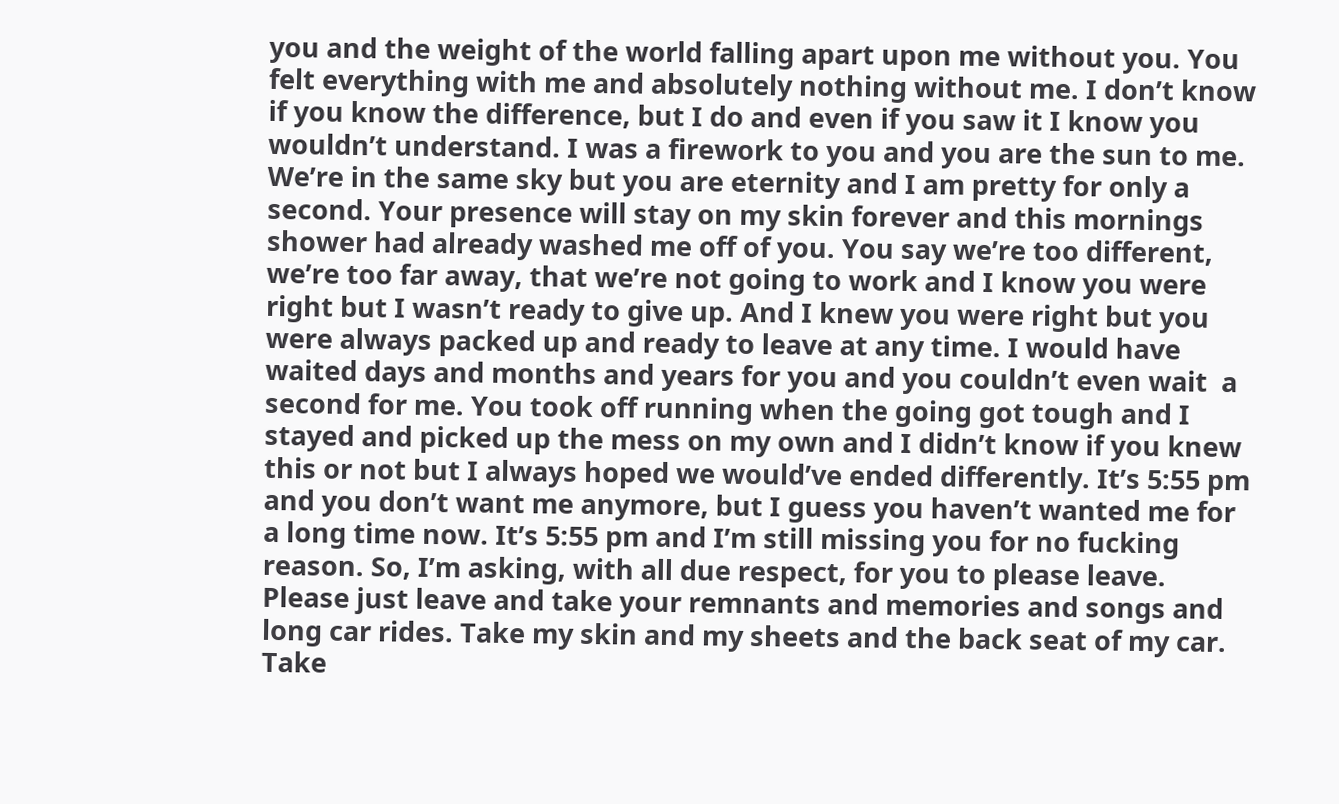you and the weight of the world falling apart upon me without you. You felt everything with me and absolutely nothing without me. I don’t know if you know the difference, but I do and even if you saw it I know you wouldn’t understand. I was a firework to you and you are the sun to me. We’re in the same sky but you are eternity and I am pretty for only a second. Your presence will stay on my skin forever and this mornings shower had already washed me off of you. You say we’re too different, we’re too far away, that we’re not going to work and I know you were right but I wasn’t ready to give up. And I knew you were right but you were always packed up and ready to leave at any time. I would have waited days and months and years for you and you couldn’t even wait  a second for me. You took off running when the going got tough and I stayed and picked up the mess on my own and I didn’t know if you knew this or not but I always hoped we would’ve ended differently. It’s 5:55 pm and you don’t want me anymore, but I guess you haven’t wanted me for a long time now. It’s 5:55 pm and I’m still missing you for no fucking reason. So, I’m asking, with all due respect, for you to please leave. Please just leave and take your remnants and memories and songs and long car rides. Take my skin and my sheets and the back seat of my car. Take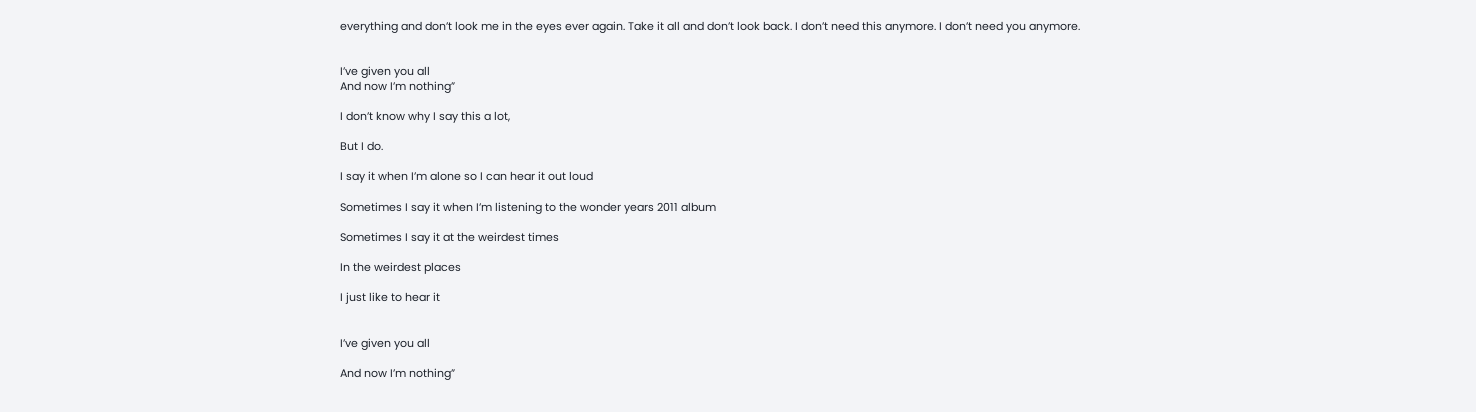everything and don’t look me in the eyes ever again. Take it all and don’t look back. I don’t need this anymore. I don’t need you anymore.


I’ve given you all
And now I’m nothing”

I don’t know why I say this a lot,

But I do.

I say it when I’m alone so I can hear it out loud

Sometimes I say it when I’m listening to the wonder years 2011 album

Sometimes I say it at the weirdest times

In the weirdest places

I just like to hear it


I’ve given you all

And now I’m nothing”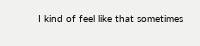I kind of feel like that sometimes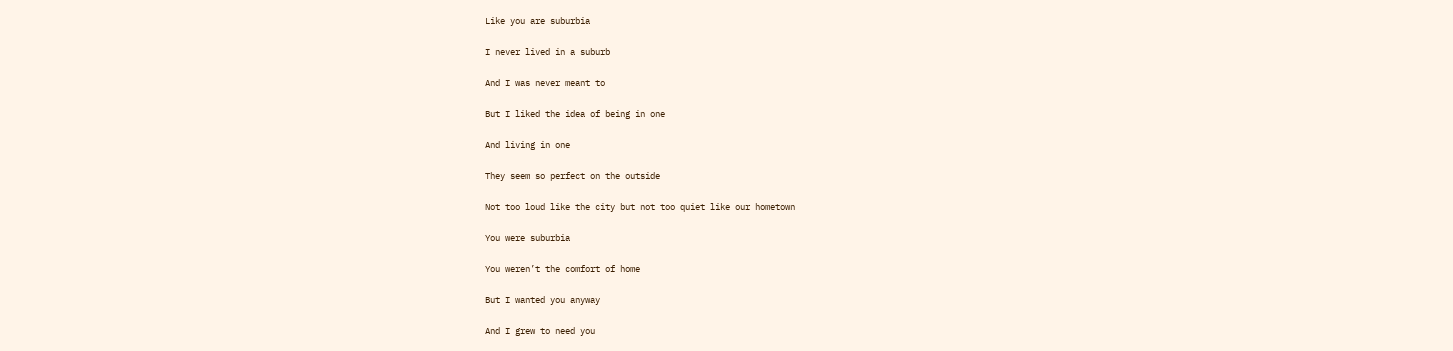Like you are suburbia

I never lived in a suburb

And I was never meant to

But I liked the idea of being in one

And living in one

They seem so perfect on the outside

Not too loud like the city but not too quiet like our hometown

You were suburbia

You weren’t the comfort of home

But I wanted you anyway

And I grew to need you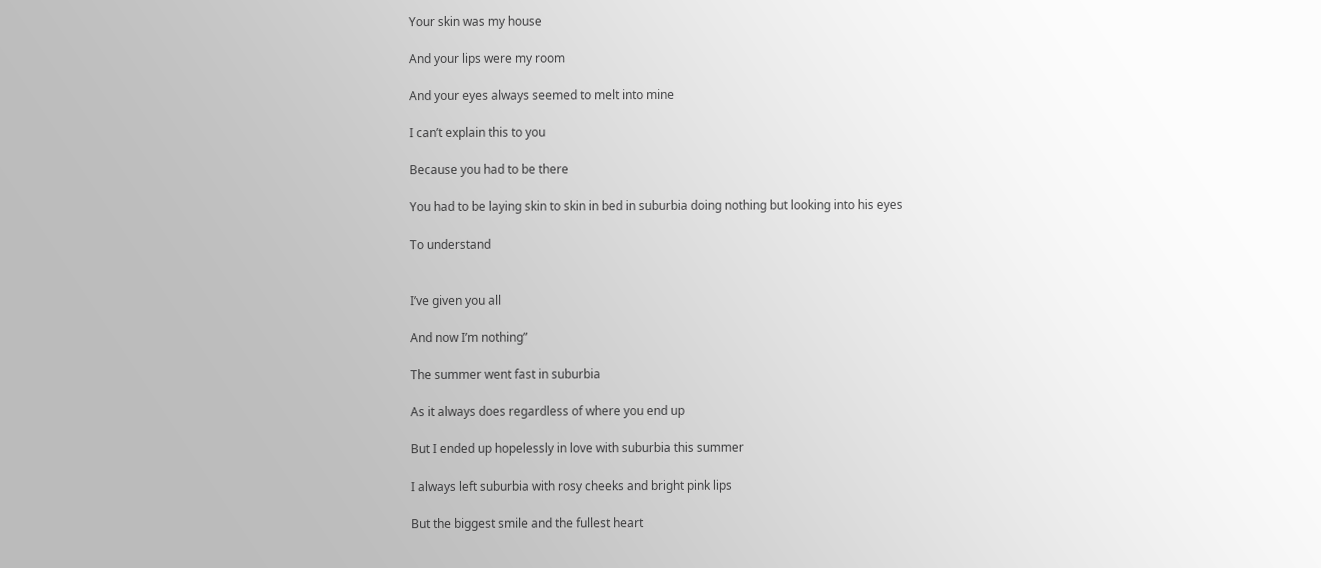Your skin was my house

And your lips were my room

And your eyes always seemed to melt into mine

I can’t explain this to you

Because you had to be there

You had to be laying skin to skin in bed in suburbia doing nothing but looking into his eyes

To understand


I’ve given you all

And now I’m nothing”

The summer went fast in suburbia

As it always does regardless of where you end up

But I ended up hopelessly in love with suburbia this summer

I always left suburbia with rosy cheeks and bright pink lips

But the biggest smile and the fullest heart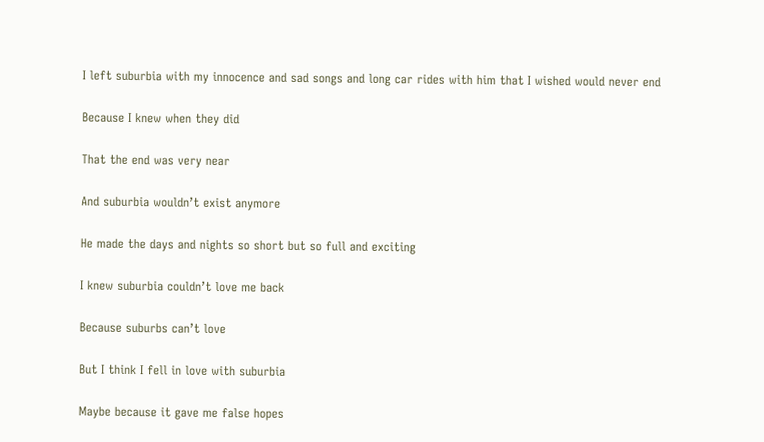I left suburbia with my innocence and sad songs and long car rides with him that I wished would never end

Because I knew when they did

That the end was very near

And suburbia wouldn’t exist anymore

He made the days and nights so short but so full and exciting

I knew suburbia couldn’t love me back

Because suburbs can’t love

But I think I fell in love with suburbia

Maybe because it gave me false hopes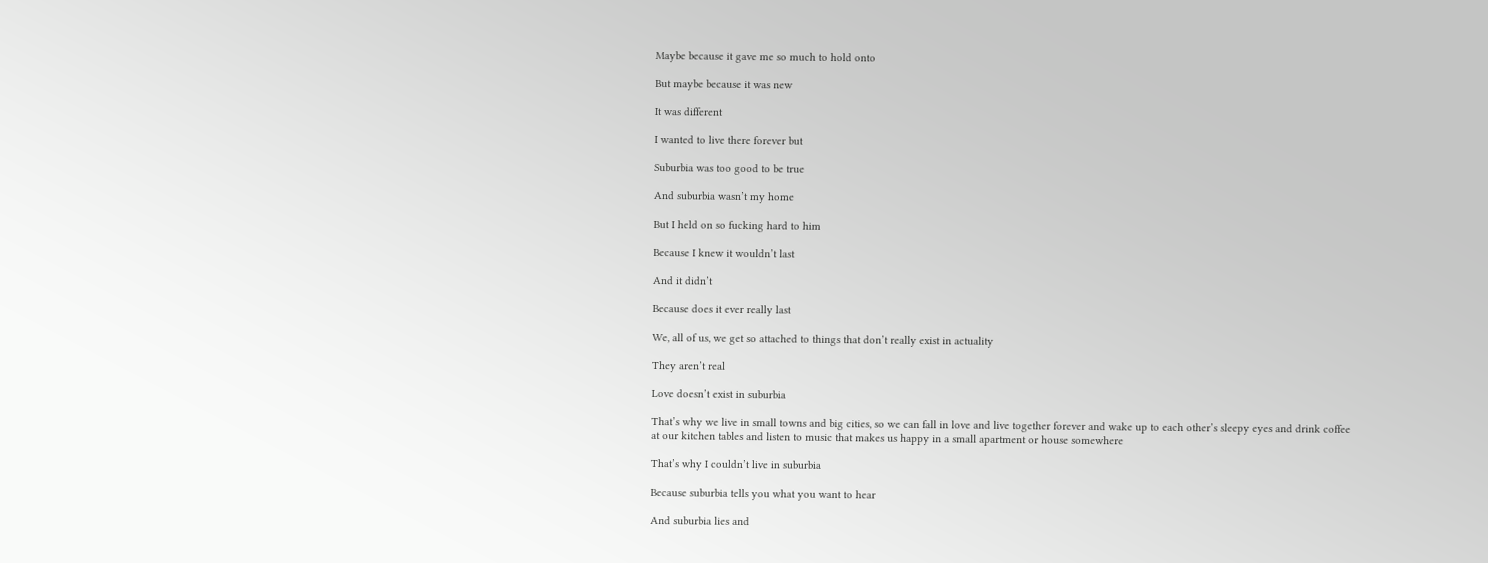Maybe because it gave me so much to hold onto

But maybe because it was new

It was different

I wanted to live there forever but

Suburbia was too good to be true

And suburbia wasn’t my home

But I held on so fucking hard to him

Because I knew it wouldn’t last

And it didn’t

Because does it ever really last

We, all of us, we get so attached to things that don’t really exist in actuality

They aren’t real

Love doesn’t exist in suburbia

That’s why we live in small towns and big cities, so we can fall in love and live together forever and wake up to each other’s sleepy eyes and drink coffee at our kitchen tables and listen to music that makes us happy in a small apartment or house somewhere

That’s why I couldn’t live in suburbia

Because suburbia tells you what you want to hear

And suburbia lies and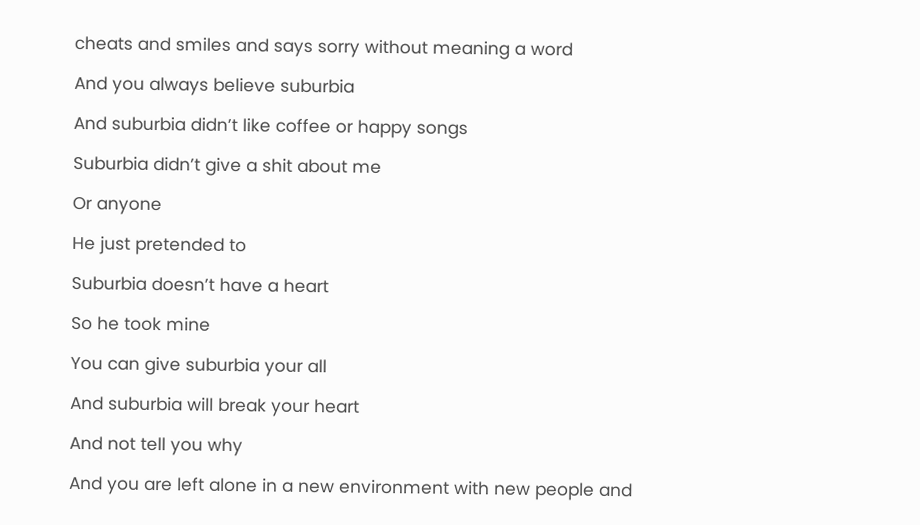cheats and smiles and says sorry without meaning a word

And you always believe suburbia

And suburbia didn’t like coffee or happy songs

Suburbia didn’t give a shit about me

Or anyone

He just pretended to

Suburbia doesn’t have a heart

So he took mine

You can give suburbia your all

And suburbia will break your heart

And not tell you why

And you are left alone in a new environment with new people and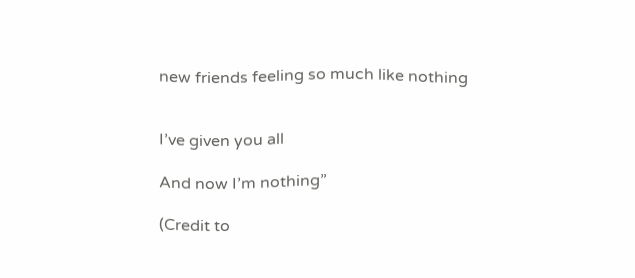new friends feeling so much like nothing


I’ve given you all

And now I’m nothing”

(Credit to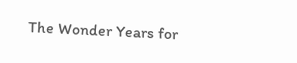The Wonder Years for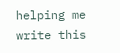helping me write this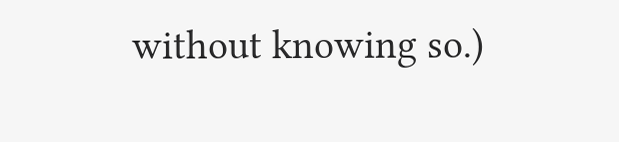without knowing so.)